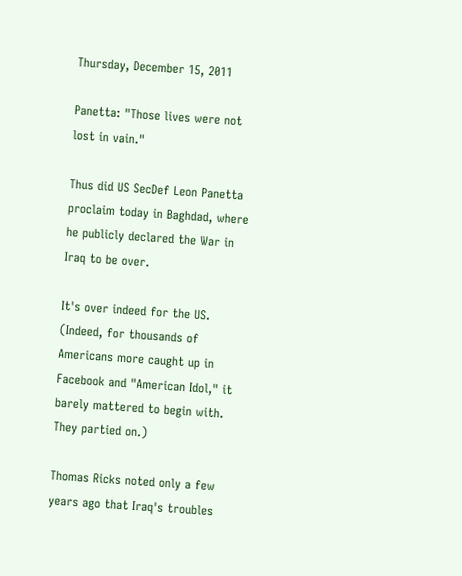Thursday, December 15, 2011

Panetta: "Those lives were not lost in vain."

Thus did US SecDef Leon Panetta proclaim today in Baghdad, where he publicly declared the War in Iraq to be over.

It's over indeed for the US.  (Indeed, for thousands of Americans more caught up in Facebook and "American Idol," it barely mattered to begin with.  They partied on.)

Thomas Ricks noted only a few years ago that Iraq's troubles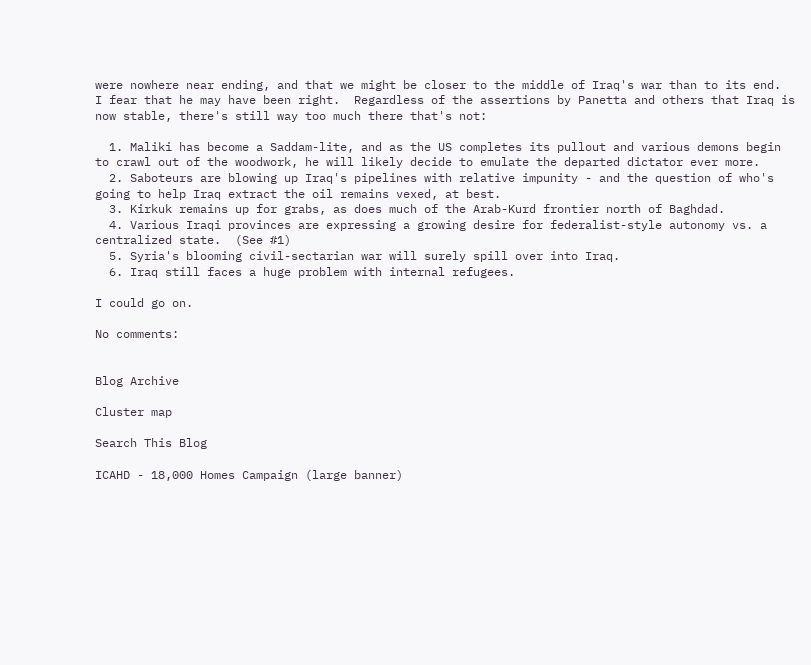were nowhere near ending, and that we might be closer to the middle of Iraq's war than to its end.  I fear that he may have been right.  Regardless of the assertions by Panetta and others that Iraq is now stable, there's still way too much there that's not:

  1. Maliki has become a Saddam-lite, and as the US completes its pullout and various demons begin to crawl out of the woodwork, he will likely decide to emulate the departed dictator ever more.
  2. Saboteurs are blowing up Iraq's pipelines with relative impunity - and the question of who's going to help Iraq extract the oil remains vexed, at best.
  3. Kirkuk remains up for grabs, as does much of the Arab-Kurd frontier north of Baghdad.
  4. Various Iraqi provinces are expressing a growing desire for federalist-style autonomy vs. a centralized state.  (See #1)
  5. Syria's blooming civil-sectarian war will surely spill over into Iraq.
  6. Iraq still faces a huge problem with internal refugees.

I could go on.

No comments:


Blog Archive

Cluster map

Search This Blog

ICAHD - 18,000 Homes Campaign (large banner)